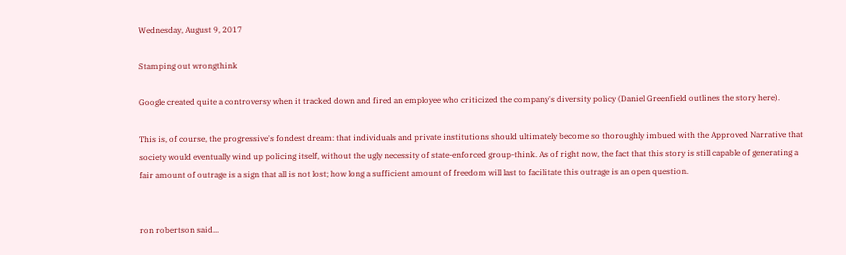Wednesday, August 9, 2017

Stamping out wrongthink

Google created quite a controversy when it tracked down and fired an employee who criticized the company's diversity policy (Daniel Greenfield outlines the story here).

This is, of course, the progressive's fondest dream: that individuals and private institutions should ultimately become so thoroughly imbued with the Approved Narrative that society would eventually wind up policing itself, without the ugly necessity of state-enforced group-think. As of right now, the fact that this story is still capable of generating a fair amount of outrage is a sign that all is not lost; how long a sufficient amount of freedom will last to facilitate this outrage is an open question.


ron robertson said...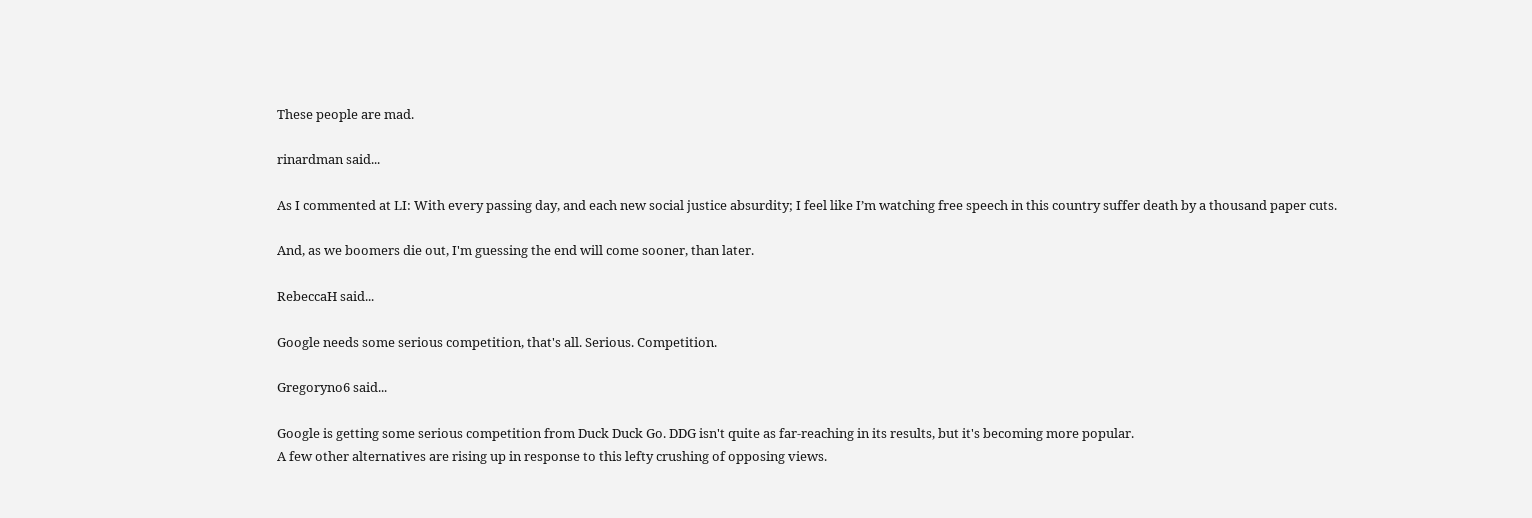These people are mad.

rinardman said...

As I commented at LI: With every passing day, and each new social justice absurdity; I feel like I’m watching free speech in this country suffer death by a thousand paper cuts.

And, as we boomers die out, I'm guessing the end will come sooner, than later.

RebeccaH said...

Google needs some serious competition, that's all. Serious. Competition.

Gregoryno6 said...

Google is getting some serious competition from Duck Duck Go. DDG isn't quite as far-reaching in its results, but it's becoming more popular.
A few other alternatives are rising up in response to this lefty crushing of opposing views.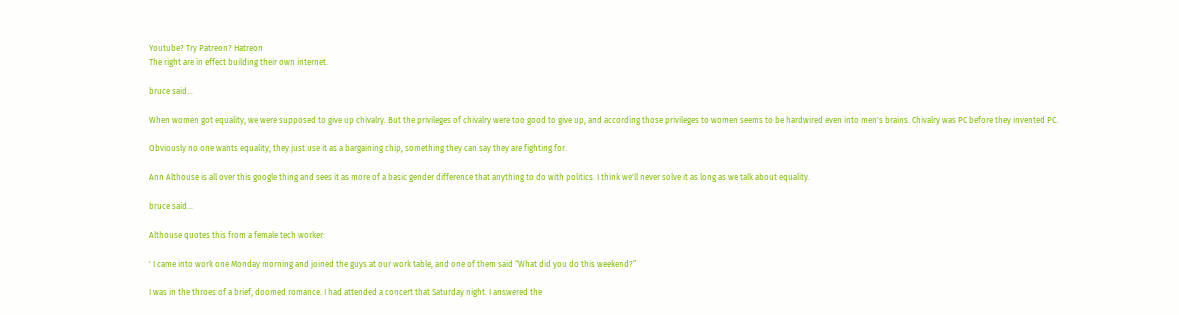Youtube? Try Patreon? Hatreon
The right are in effect building their own internet.

bruce said...

When women got equality, we were supposed to give up chivalry. But the privileges of chivalry were too good to give up, and according those privileges to women seems to be hardwired even into men's brains. Chivalry was PC before they invented PC.

Obviously no one wants equality, they just use it as a bargaining chip, something they can say they are fighting for.

Ann Althouse is all over this google thing and sees it as more of a basic gender difference that anything to do with politics. I think we'll never solve it as long as we talk about equality.

bruce said...

Althouse quotes this from a female tech worker:

' I came into work one Monday morning and joined the guys at our work table, and one of them said “What did you do this weekend?”

I was in the throes of a brief, doomed romance. I had attended a concert that Saturday night. I answered the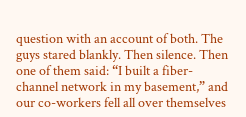question with an account of both. The guys stared blankly. Then silence. Then one of them said: “I built a fiber-channel network in my basement,” and our co-workers fell all over themselves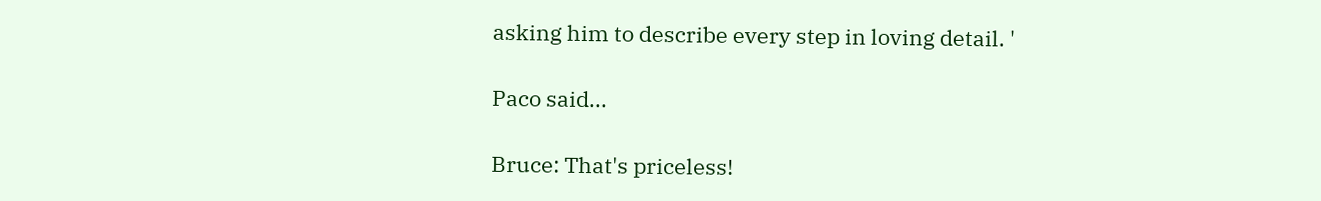asking him to describe every step in loving detail. '

Paco said...

Bruce: That's priceless!